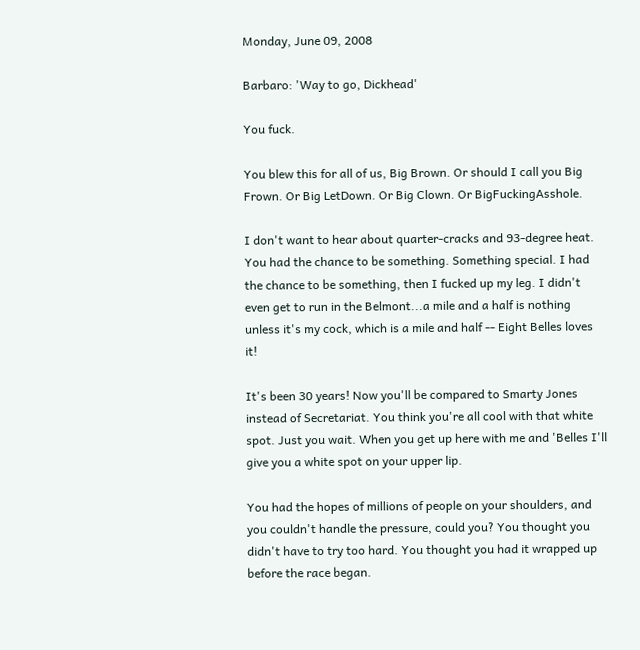Monday, June 09, 2008

Barbaro: 'Way to go, Dickhead'

You fuck.

You blew this for all of us, Big Brown. Or should I call you Big Frown. Or Big LetDown. Or Big Clown. Or BigFuckingAsshole.

I don't want to hear about quarter-cracks and 93-degree heat. You had the chance to be something. Something special. I had the chance to be something, then I fucked up my leg. I didn't even get to run in the Belmont...a mile and a half is nothing unless it's my cock, which is a mile and half -- Eight Belles loves it!

It's been 30 years! Now you'll be compared to Smarty Jones instead of Secretariat. You think you're all cool with that white spot. Just you wait. When you get up here with me and 'Belles I'll give you a white spot on your upper lip.

You had the hopes of millions of people on your shoulders, and you couldn't handle the pressure, could you? You thought you didn't have to try too hard. You thought you had it wrapped up before the race began.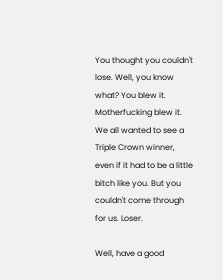You thought you couldn't lose. Well, you know what? You blew it. Motherfucking blew it. We all wanted to see a Triple Crown winner, even if it had to be a little bitch like you. But you couldn't come through for us. Loser.

Well, have a good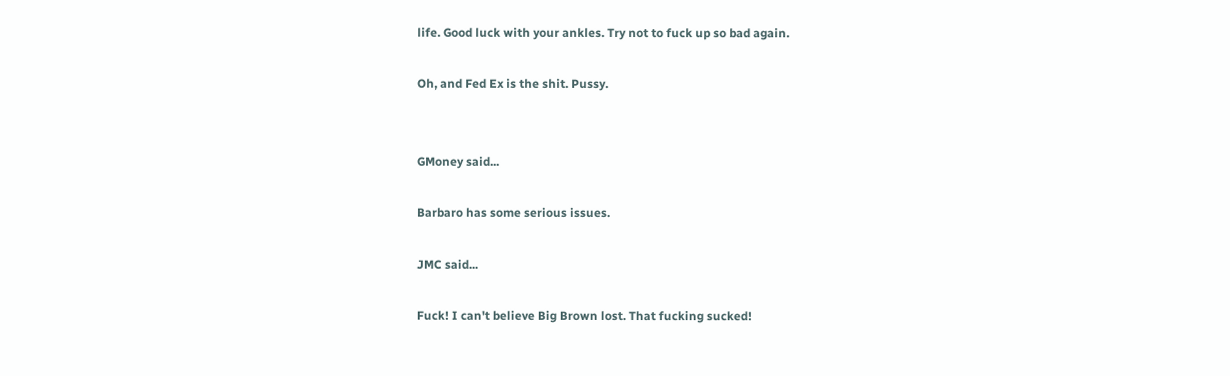life. Good luck with your ankles. Try not to fuck up so bad again.

Oh, and Fed Ex is the shit. Pussy.


GMoney said...

Barbaro has some serious issues.

JMC said...

Fuck! I can't believe Big Brown lost. That fucking sucked!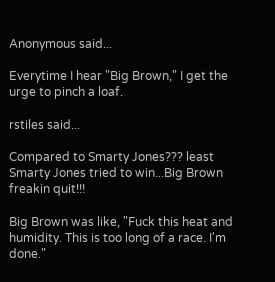Anonymous said...

Everytime I hear "Big Brown," I get the urge to pinch a loaf.

rstiles said...

Compared to Smarty Jones??? least Smarty Jones tried to win...Big Brown freakin quit!!!

Big Brown was like, "Fuck this heat and humidity. This is too long of a race. I'm done."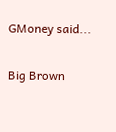GMoney said...

Big Brown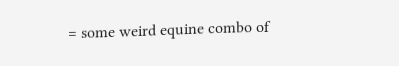= some weird equine combo of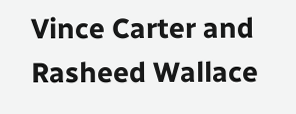Vince Carter and Rasheed Wallace